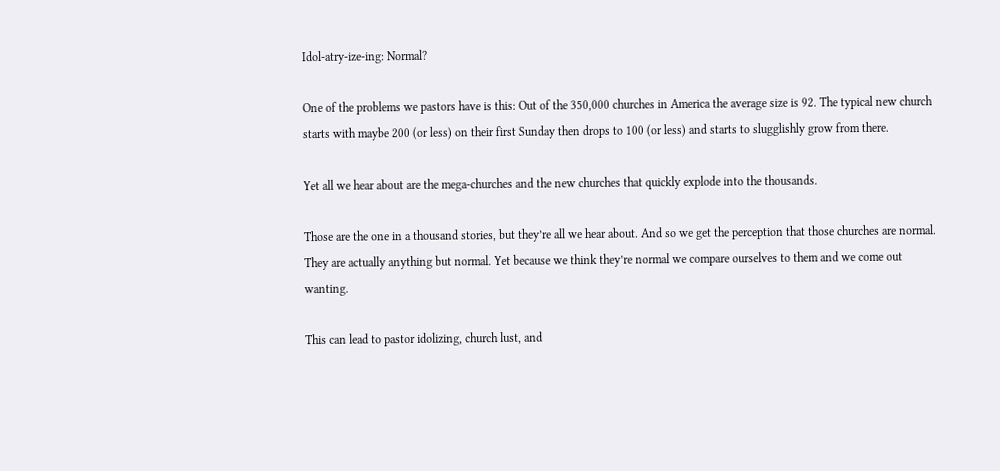Idol-atry-ize-ing: Normal?

One of the problems we pastors have is this: Out of the 350,000 churches in America the average size is 92. The typical new church starts with maybe 200 (or less) on their first Sunday then drops to 100 (or less) and starts to slugglishly grow from there.

Yet all we hear about are the mega-churches and the new churches that quickly explode into the thousands.

Those are the one in a thousand stories, but they’re all we hear about. And so we get the perception that those churches are normal. They are actually anything but normal. Yet because we think they’re normal we compare ourselves to them and we come out wanting.

This can lead to pastor idolizing, church lust, and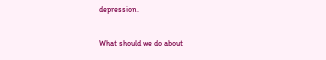depression.

What should we do about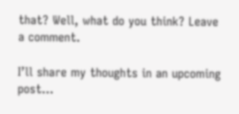that? Well, what do you think? Leave a comment.

I’ll share my thoughts in an upcoming post…